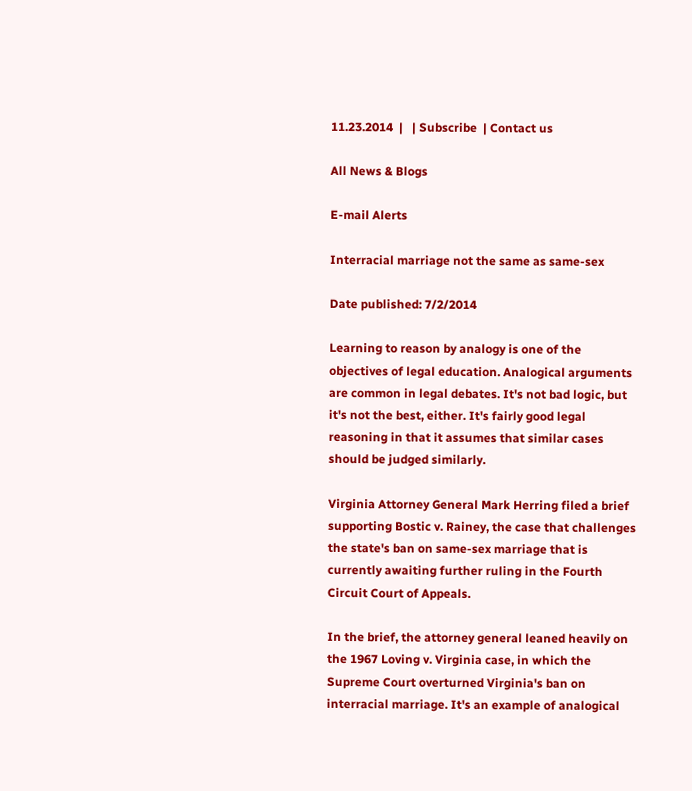11.23.2014  |   | Subscribe  | Contact us

All News & Blogs

E-mail Alerts

Interracial marriage not the same as same-sex

Date published: 7/2/2014

Learning to reason by analogy is one of the objectives of legal education. Analogical arguments are common in legal debates. It's not bad logic, but it's not the best, either. It's fairly good legal reasoning in that it assumes that similar cases should be judged similarly.

Virginia Attorney General Mark Herring filed a brief supporting Bostic v. Rainey, the case that challenges the state's ban on same-sex marriage that is currently awaiting further ruling in the Fourth Circuit Court of Appeals.

In the brief, the attorney general leaned heavily on the 1967 Loving v. Virginia case, in which the Supreme Court overturned Virginia's ban on interracial marriage. It's an example of analogical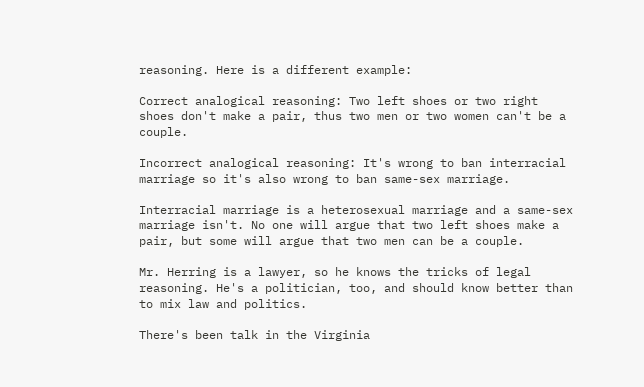reasoning. Here is a different example:

Correct analogical reasoning: Two left shoes or two right shoes don't make a pair, thus two men or two women can't be a couple.

Incorrect analogical reasoning: It's wrong to ban interracial marriage so it's also wrong to ban same-sex marriage.

Interracial marriage is a heterosexual marriage and a same-sex marriage isn't. No one will argue that two left shoes make a pair, but some will argue that two men can be a couple.

Mr. Herring is a lawyer, so he knows the tricks of legal reasoning. He's a politician, too, and should know better than to mix law and politics.

There's been talk in the Virginia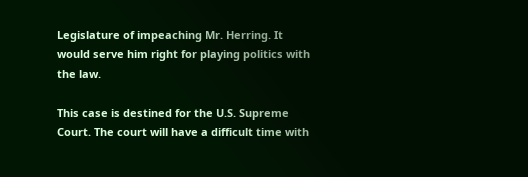Legislature of impeaching Mr. Herring. It would serve him right for playing politics with the law.

This case is destined for the U.S. Supreme Court. The court will have a difficult time with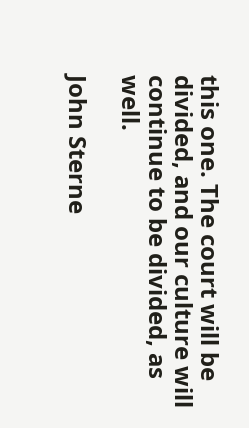this one. The court will be divided, and our culture will continue to be divided, as well.

John Sterne